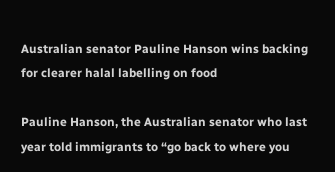Australian senator Pauline Hanson wins backing for clearer halal labelling on food

Pauline Hanson, the Australian senator who last year told immigrants to “go back to where you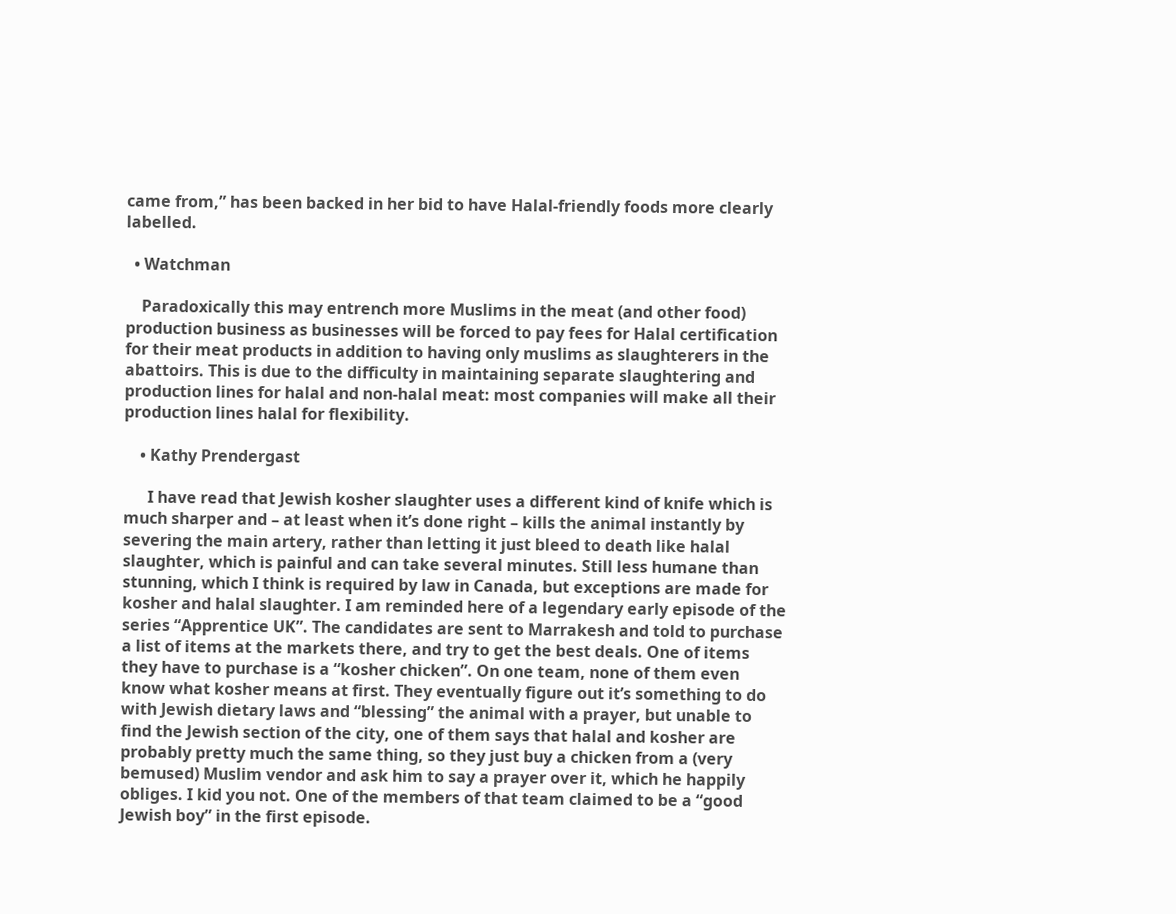came from,” has been backed in her bid to have Halal-friendly foods more clearly labelled.

  • Watchman

    Paradoxically this may entrench more Muslims in the meat (and other food) production business as businesses will be forced to pay fees for Halal certification for their meat products in addition to having only muslims as slaughterers in the abattoirs. This is due to the difficulty in maintaining separate slaughtering and production lines for halal and non-halal meat: most companies will make all their production lines halal for flexibility.

    • Kathy Prendergast

      I have read that Jewish kosher slaughter uses a different kind of knife which is much sharper and – at least when it’s done right – kills the animal instantly by severing the main artery, rather than letting it just bleed to death like halal slaughter, which is painful and can take several minutes. Still less humane than stunning, which I think is required by law in Canada, but exceptions are made for kosher and halal slaughter. I am reminded here of a legendary early episode of the series “Apprentice UK”. The candidates are sent to Marrakesh and told to purchase a list of items at the markets there, and try to get the best deals. One of items they have to purchase is a “kosher chicken”. On one team, none of them even know what kosher means at first. They eventually figure out it’s something to do with Jewish dietary laws and “blessing” the animal with a prayer, but unable to find the Jewish section of the city, one of them says that halal and kosher are probably pretty much the same thing, so they just buy a chicken from a (very bemused) Muslim vendor and ask him to say a prayer over it, which he happily obliges. I kid you not. One of the members of that team claimed to be a “good Jewish boy” in the first episode.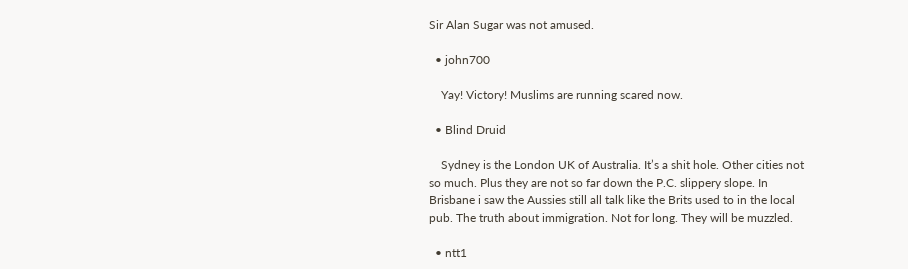Sir Alan Sugar was not amused.

  • john700

    Yay! Victory! Muslims are running scared now.

  • Blind Druid

    Sydney is the London UK of Australia. It’s a shit hole. Other cities not so much. Plus they are not so far down the P.C. slippery slope. In Brisbane i saw the Aussies still all talk like the Brits used to in the local pub. The truth about immigration. Not for long. They will be muzzled.

  • ntt1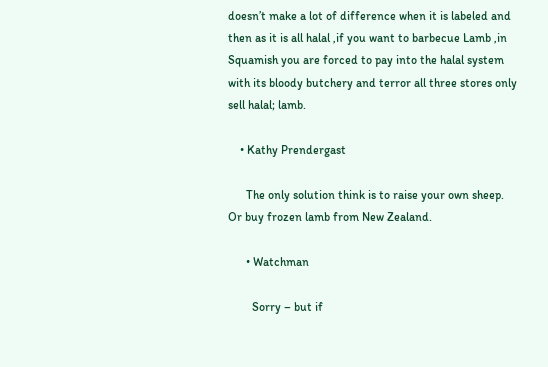doesn’t make a lot of difference when it is labeled and then as it is all halal ,if you want to barbecue Lamb ,in Squamish you are forced to pay into the halal system with its bloody butchery and terror all three stores only sell halal; lamb.

    • Kathy Prendergast

      The only solution think is to raise your own sheep. Or buy frozen lamb from New Zealand.

      • Watchman

        Sorry – but if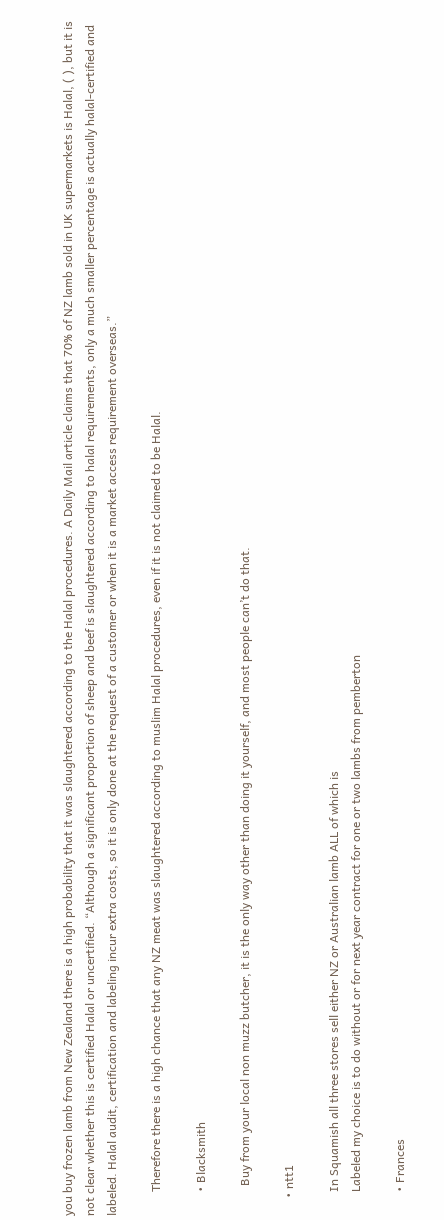you buy frozen lamb from New Zealand there is a high probability that it was slaughtered according to the Halal procedures. A Daily Mail article claims that 70% of NZ lamb sold in UK supermarkets is Halal, ( ), but it is not clear whether this is certified Halal or uncertified. “Although a significant proportion of sheep and beef is slaughtered according to halal requirements, only a much smaller percentage is actually halal-certified and labeled. Halal audit, certification and labeling incur extra costs, so it is only done at the request of a customer or when it is a market access requirement overseas.”

        Therefore there is a high chance that any NZ meat was slaughtered according to muslim Halal procedures, even if it is not claimed to be Halal.

        • Blacksmith

          Buy from your local non muzz butcher, it is the only way other than doing it yourself, and most people can’t do that.

      • ntt1

        In Squamish all three stores sell either NZ or Australian lamb ALL of which is
        Labeled my choice is to do without or for next year contract for one or two lambs from pemberton

        • Frances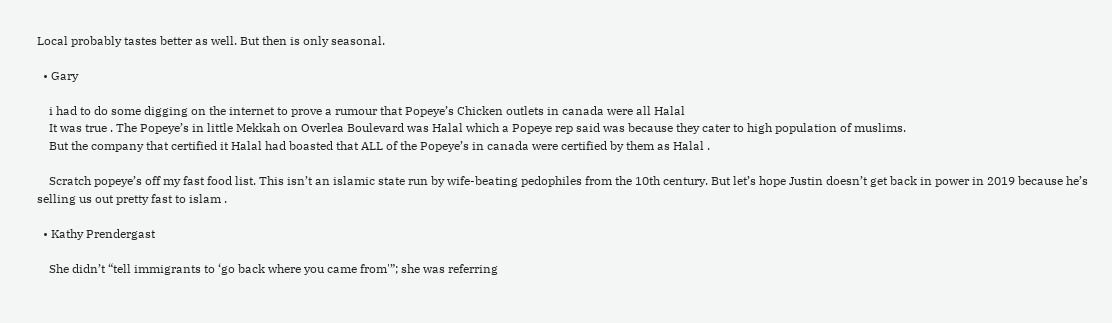Local probably tastes better as well. But then is only seasonal.

  • Gary

    i had to do some digging on the internet to prove a rumour that Popeye’s Chicken outlets in canada were all Halal
    It was true . The Popeye’s in little Mekkah on Overlea Boulevard was Halal which a Popeye rep said was because they cater to high population of muslims.
    But the company that certified it Halal had boasted that ALL of the Popeye’s in canada were certified by them as Halal .

    Scratch popeye’s off my fast food list. This isn’t an islamic state run by wife-beating pedophiles from the 10th century. But let’s hope Justin doesn’t get back in power in 2019 because he’s selling us out pretty fast to islam .

  • Kathy Prendergast

    She didn’t “tell immigrants to ‘go back where you came from'”; she was referring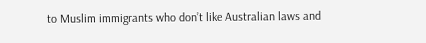to Muslim immigrants who don’t like Australian laws and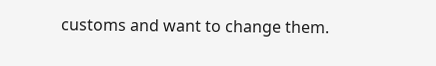customs and want to change them.